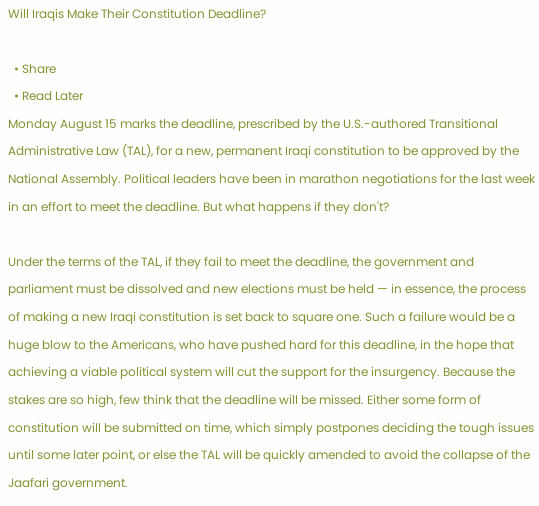Will Iraqis Make Their Constitution Deadline?

  • Share
  • Read Later
Monday August 15 marks the deadline, prescribed by the U.S.-authored Transitional Administrative Law (TAL), for a new, permanent Iraqi constitution to be approved by the National Assembly. Political leaders have been in marathon negotiations for the last week in an effort to meet the deadline. But what happens if they don't?

Under the terms of the TAL, if they fail to meet the deadline, the government and parliament must be dissolved and new elections must be held — in essence, the process of making a new Iraqi constitution is set back to square one. Such a failure would be a huge blow to the Americans, who have pushed hard for this deadline, in the hope that achieving a viable political system will cut the support for the insurgency. Because the stakes are so high, few think that the deadline will be missed. Either some form of constitution will be submitted on time, which simply postpones deciding the tough issues until some later point, or else the TAL will be quickly amended to avoid the collapse of the Jaafari government.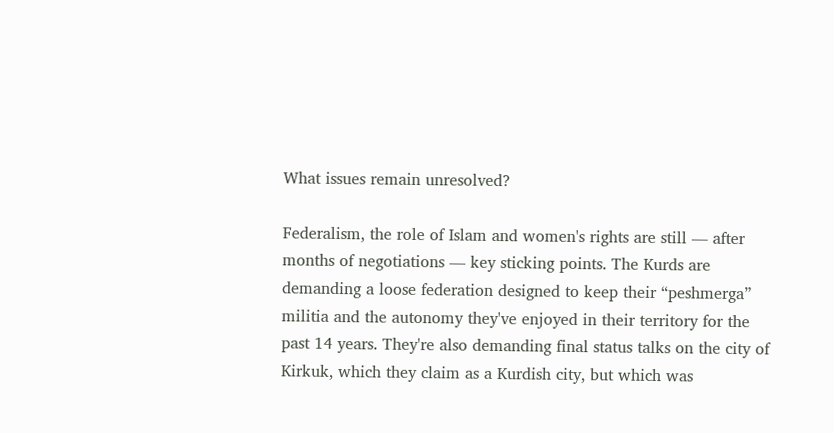What issues remain unresolved?

Federalism, the role of Islam and women's rights are still — after months of negotiations — key sticking points. The Kurds are demanding a loose federation designed to keep their “peshmerga” militia and the autonomy they've enjoyed in their territory for the past 14 years. They're also demanding final status talks on the city of Kirkuk, which they claim as a Kurdish city, but which was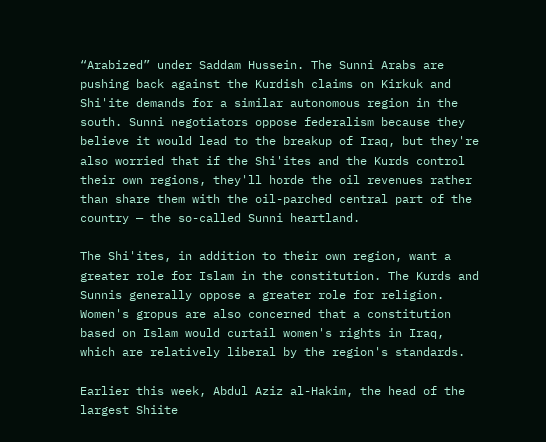“Arabized” under Saddam Hussein. The Sunni Arabs are pushing back against the Kurdish claims on Kirkuk and Shi'ite demands for a similar autonomous region in the south. Sunni negotiators oppose federalism because they believe it would lead to the breakup of Iraq, but they're also worried that if the Shi'ites and the Kurds control their own regions, they'll horde the oil revenues rather than share them with the oil-parched central part of the country — the so-called Sunni heartland.

The Shi'ites, in addition to their own region, want a greater role for Islam in the constitution. The Kurds and Sunnis generally oppose a greater role for religion. Women's gropus are also concerned that a constitution based on Islam would curtail women's rights in Iraq, which are relatively liberal by the region's standards.

Earlier this week, Abdul Aziz al-Hakim, the head of the largest Shiite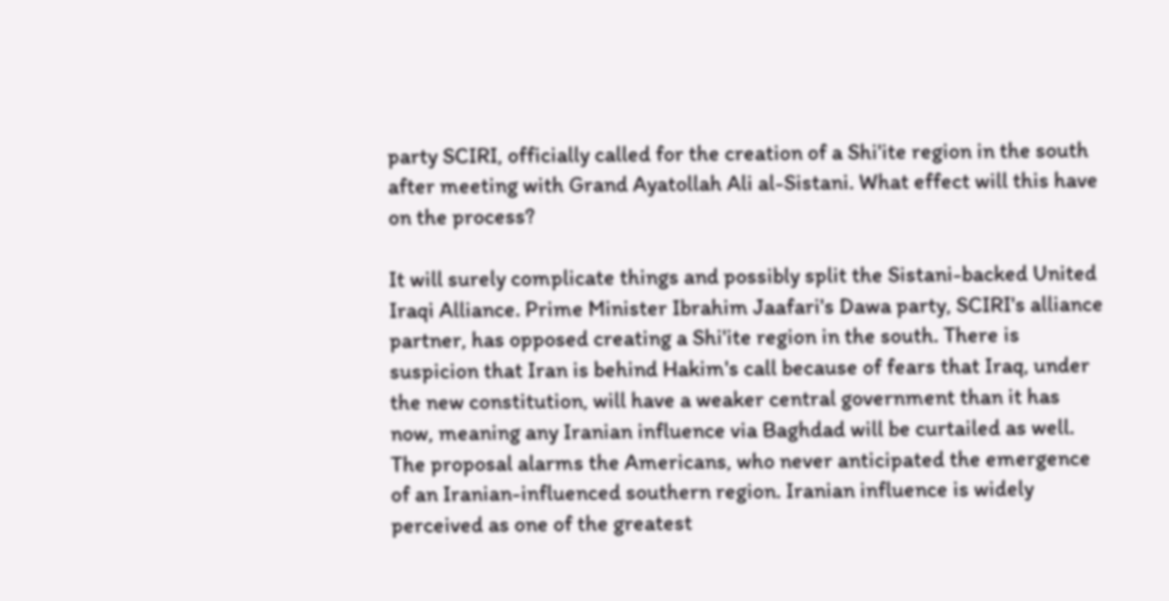party SCIRI, officially called for the creation of a Shi'ite region in the south after meeting with Grand Ayatollah Ali al-Sistani. What effect will this have on the process?

It will surely complicate things and possibly split the Sistani-backed United Iraqi Alliance. Prime Minister Ibrahim Jaafari's Dawa party, SCIRI's alliance partner, has opposed creating a Shi'ite region in the south. There is suspicion that Iran is behind Hakim's call because of fears that Iraq, under the new constitution, will have a weaker central government than it has now, meaning any Iranian influence via Baghdad will be curtailed as well. The proposal alarms the Americans, who never anticipated the emergence of an Iranian-influenced southern region. Iranian influence is widely perceived as one of the greatest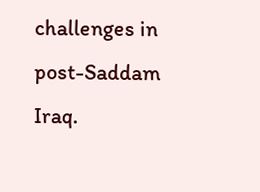challenges in post-Saddam Iraq.